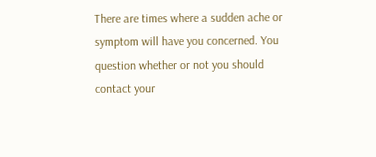There are times where a sudden ache or symptom will have you concerned. You question whether or not you should contact your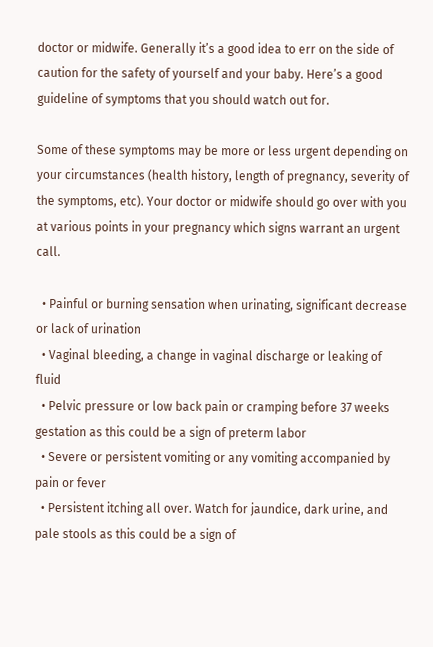doctor or midwife. Generally it’s a good idea to err on the side of caution for the safety of yourself and your baby. Here’s a good guideline of symptoms that you should watch out for.

Some of these symptoms may be more or less urgent depending on your circumstances (health history, length of pregnancy, severity of the symptoms, etc). Your doctor or midwife should go over with you at various points in your pregnancy which signs warrant an urgent call.

  • Painful or burning sensation when urinating, significant decrease or lack of urination
  • Vaginal bleeding, a change in vaginal discharge or leaking of fluid
  • Pelvic pressure or low back pain or cramping before 37 weeks gestation as this could be a sign of preterm labor
  • Severe or persistent vomiting or any vomiting accompanied by pain or fever
  • Persistent itching all over. Watch for jaundice, dark urine, and pale stools as this could be a sign of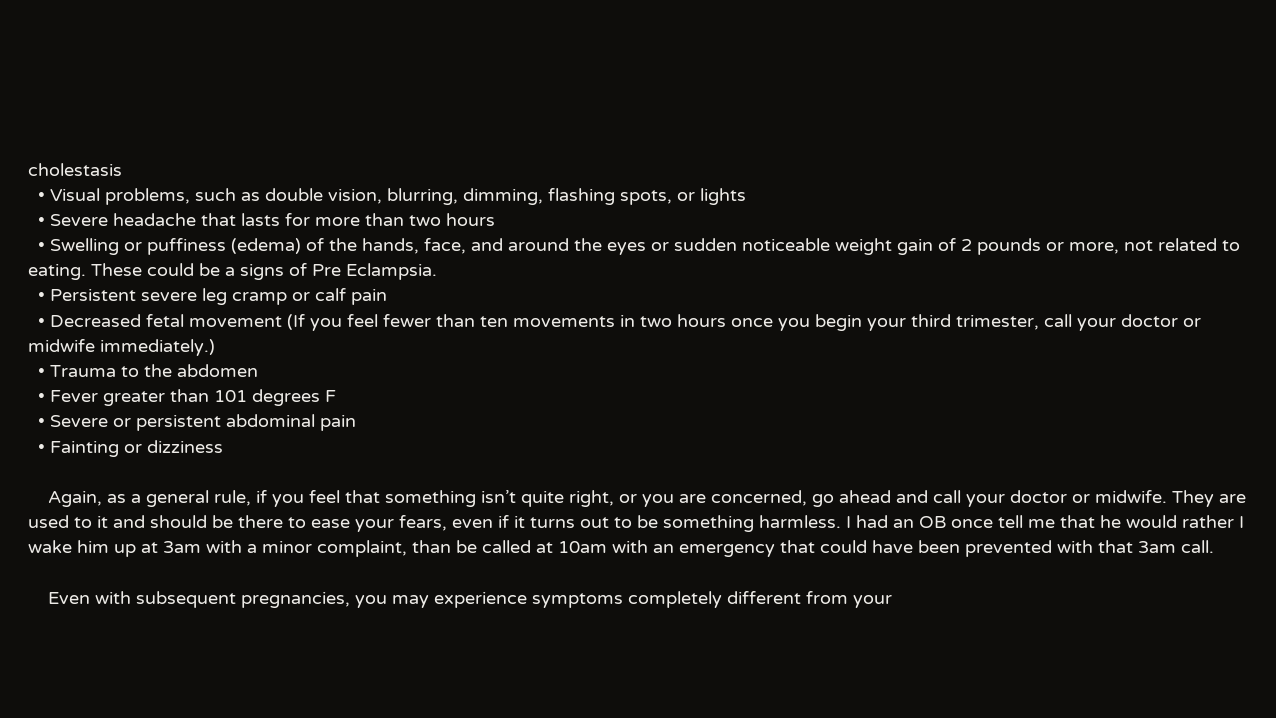cholestasis
  • Visual problems, such as double vision, blurring, dimming, flashing spots, or lights
  • Severe headache that lasts for more than two hours
  • Swelling or puffiness (edema) of the hands, face, and around the eyes or sudden noticeable weight gain of 2 pounds or more, not related to eating. These could be a signs of Pre Eclampsia.
  • Persistent severe leg cramp or calf pain
  • Decreased fetal movement (If you feel fewer than ten movements in two hours once you begin your third trimester, call your doctor or midwife immediately.)
  • Trauma to the abdomen
  • Fever greater than 101 degrees F
  • Severe or persistent abdominal pain
  • Fainting or dizziness

    Again, as a general rule, if you feel that something isn’t quite right, or you are concerned, go ahead and call your doctor or midwife. They are used to it and should be there to ease your fears, even if it turns out to be something harmless. I had an OB once tell me that he would rather I wake him up at 3am with a minor complaint, than be called at 10am with an emergency that could have been prevented with that 3am call.

    Even with subsequent pregnancies, you may experience symptoms completely different from your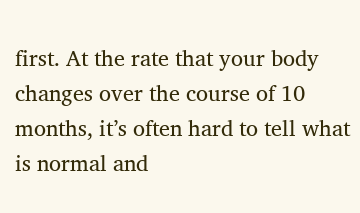first. At the rate that your body changes over the course of 10 months, it’s often hard to tell what is normal and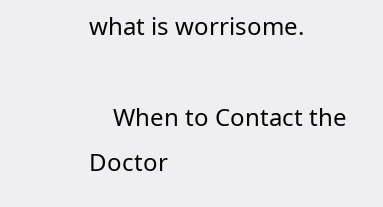what is worrisome.

    When to Contact the Doctor